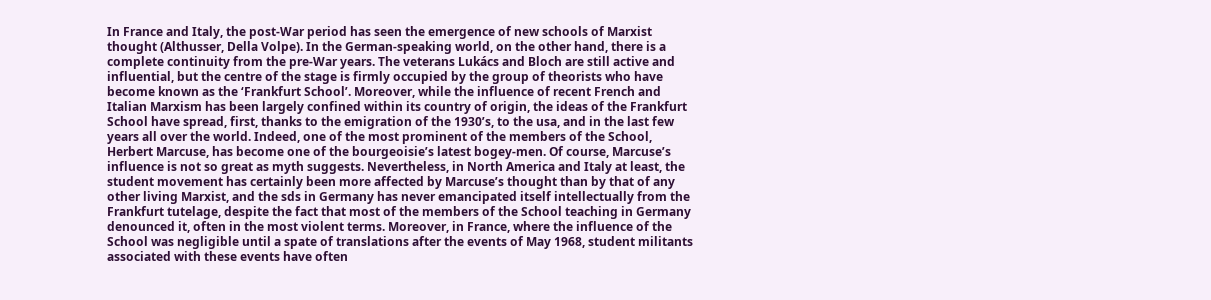In France and Italy, the post-War period has seen the emergence of new schools of Marxist thought (Althusser, Della Volpe). In the German-speaking world, on the other hand, there is a complete continuity from the pre-War years. The veterans Lukács and Bloch are still active and influential, but the centre of the stage is firmly occupied by the group of theorists who have become known as the ‘Frankfurt School’. Moreover, while the influence of recent French and Italian Marxism has been largely confined within its country of origin, the ideas of the Frankfurt School have spread, first, thanks to the emigration of the 1930’s, to the usa, and in the last few years all over the world. Indeed, one of the most prominent of the members of the School, Herbert Marcuse, has become one of the bourgeoisie’s latest bogey-men. Of course, Marcuse’s influence is not so great as myth suggests. Nevertheless, in North America and Italy at least, the student movement has certainly been more affected by Marcuse’s thought than by that of any other living Marxist, and the sds in Germany has never emancipated itself intellectually from the Frankfurt tutelage, despite the fact that most of the members of the School teaching in Germany denounced it, often in the most violent terms. Moreover, in France, where the influence of the School was negligible until a spate of translations after the events of May 1968, student militants associated with these events have often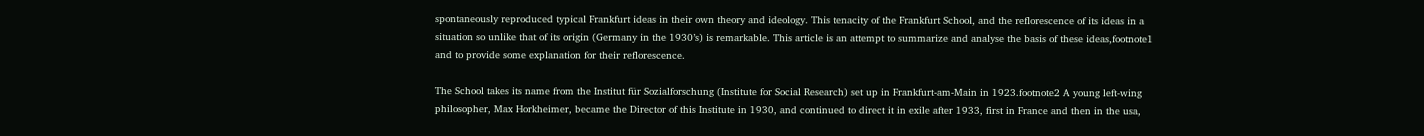spontaneously reproduced typical Frankfurt ideas in their own theory and ideology. This tenacity of the Frankfurt School, and the reflorescence of its ideas in a situation so unlike that of its origin (Germany in the 1930’s) is remarkable. This article is an attempt to summarize and analyse the basis of these ideas,footnote1 and to provide some explanation for their reflorescence.

The School takes its name from the Institut für Sozialforschung (Institute for Social Research) set up in Frankfurt-am-Main in 1923.footnote2 A young left-wing philosopher, Max Horkheimer, became the Director of this Institute in 1930, and continued to direct it in exile after 1933, first in France and then in the usa,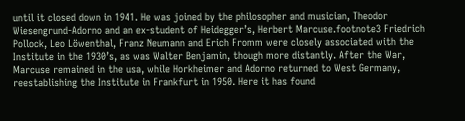until it closed down in 1941. He was joined by the philosopher and musician, Theodor Wiesengrund-Adorno and an ex-student of Heidegger’s, Herbert Marcuse.footnote3 Friedrich Pollock, Leo Löwenthal, Franz Neumann and Erich Fromm were closely associated with the Institute in the 1930’s, as was Walter Benjamin, though more distantly. After the War, Marcuse remained in the usa, while Horkheimer and Adorno returned to West Germany, reestablishing the Institute in Frankfurt in 1950. Here it has found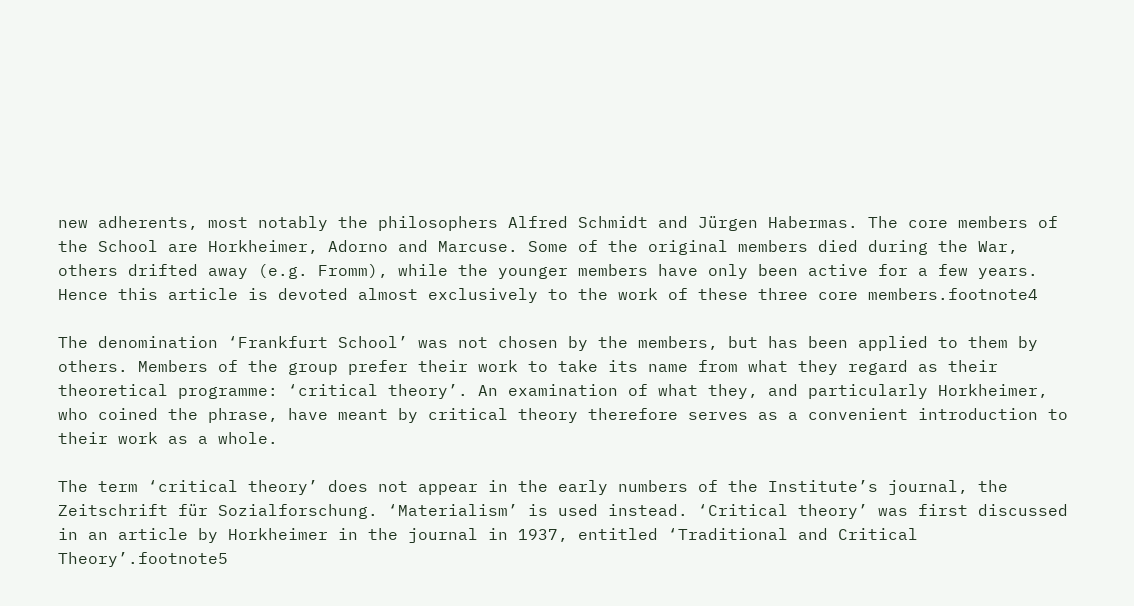new adherents, most notably the philosophers Alfred Schmidt and Jürgen Habermas. The core members of the School are Horkheimer, Adorno and Marcuse. Some of the original members died during the War, others drifted away (e.g. Fromm), while the younger members have only been active for a few years. Hence this article is devoted almost exclusively to the work of these three core members.footnote4

The denomination ‘Frankfurt School’ was not chosen by the members, but has been applied to them by others. Members of the group prefer their work to take its name from what they regard as their theoretical programme: ‘critical theory’. An examination of what they, and particularly Horkheimer, who coined the phrase, have meant by critical theory therefore serves as a convenient introduction to their work as a whole.

The term ‘critical theory’ does not appear in the early numbers of the Institute’s journal, the Zeitschrift für Sozialforschung. ‘Materialism’ is used instead. ‘Critical theory’ was first discussed in an article by Horkheimer in the journal in 1937, entitled ‘Traditional and Critical Theory’.footnote5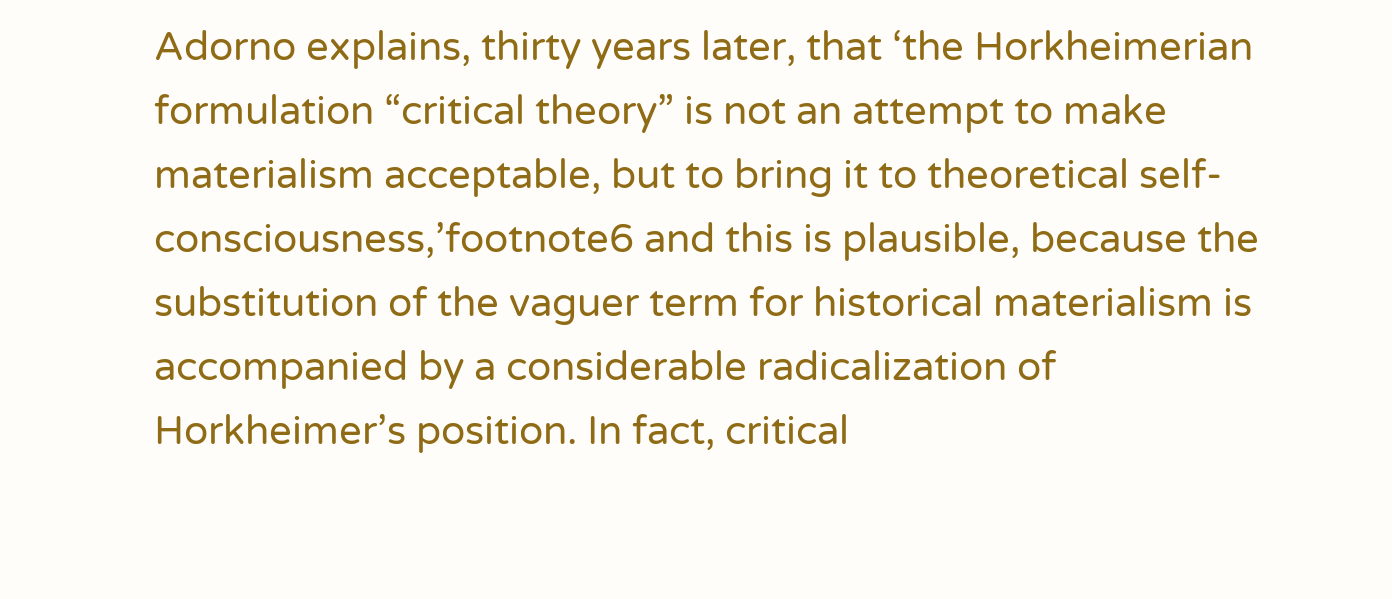Adorno explains, thirty years later, that ‘the Horkheimerian formulation “critical theory” is not an attempt to make materialism acceptable, but to bring it to theoretical self-consciousness,’footnote6 and this is plausible, because the substitution of the vaguer term for historical materialism is accompanied by a considerable radicalization of Horkheimer’s position. In fact, critical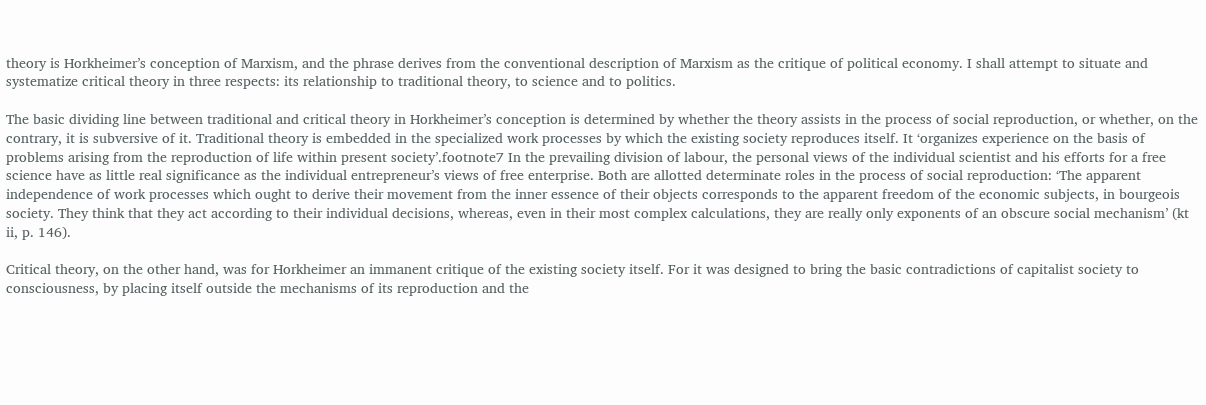theory is Horkheimer’s conception of Marxism, and the phrase derives from the conventional description of Marxism as the critique of political economy. I shall attempt to situate and systematize critical theory in three respects: its relationship to traditional theory, to science and to politics.

The basic dividing line between traditional and critical theory in Horkheimer’s conception is determined by whether the theory assists in the process of social reproduction, or whether, on the contrary, it is subversive of it. Traditional theory is embedded in the specialized work processes by which the existing society reproduces itself. It ‘organizes experience on the basis of problems arising from the reproduction of life within present society’.footnote7 In the prevailing division of labour, the personal views of the individual scientist and his efforts for a free science have as little real significance as the individual entrepreneur’s views of free enterprise. Both are allotted determinate roles in the process of social reproduction: ‘The apparent independence of work processes which ought to derive their movement from the inner essence of their objects corresponds to the apparent freedom of the economic subjects, in bourgeois society. They think that they act according to their individual decisions, whereas, even in their most complex calculations, they are really only exponents of an obscure social mechanism’ (kt ii, p. 146).

Critical theory, on the other hand, was for Horkheimer an immanent critique of the existing society itself. For it was designed to bring the basic contradictions of capitalist society to consciousness, by placing itself outside the mechanisms of its reproduction and the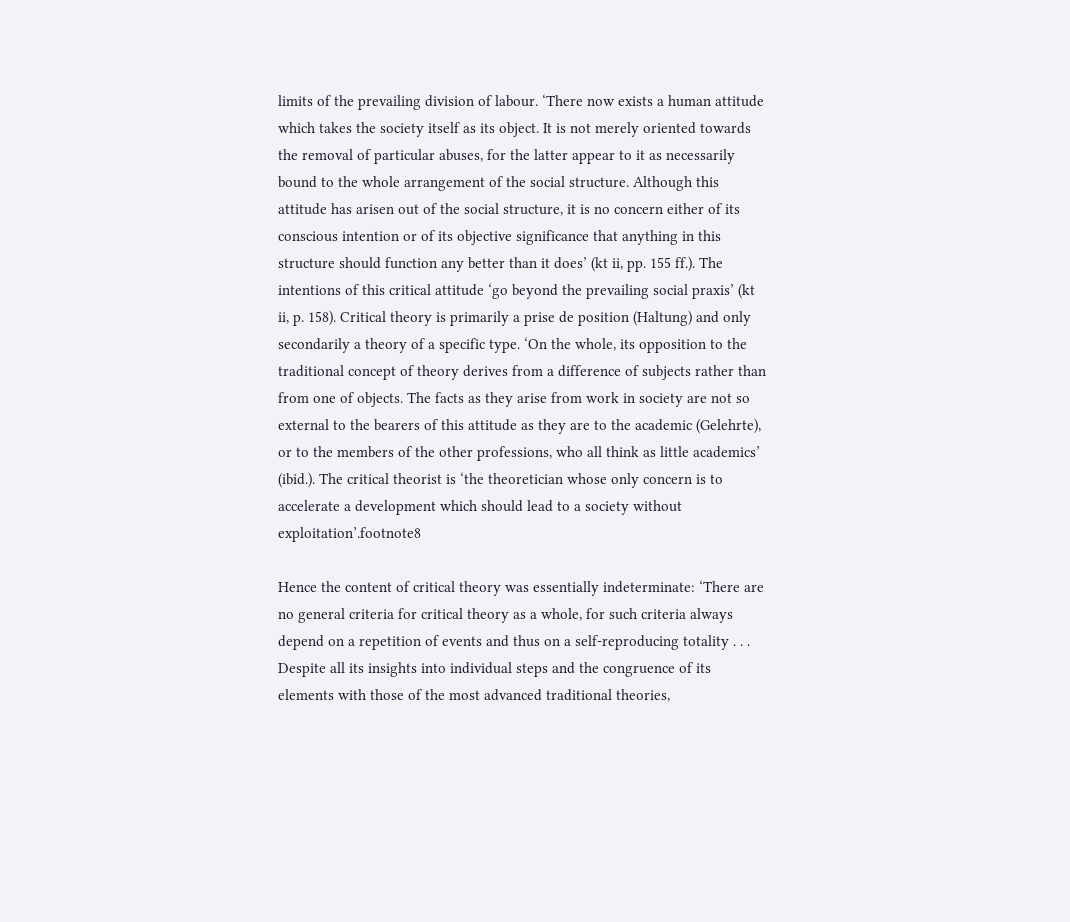limits of the prevailing division of labour. ‘There now exists a human attitude which takes the society itself as its object. It is not merely oriented towards the removal of particular abuses, for the latter appear to it as necessarily bound to the whole arrangement of the social structure. Although this attitude has arisen out of the social structure, it is no concern either of its conscious intention or of its objective significance that anything in this structure should function any better than it does’ (kt ii, pp. 155 ff.). The intentions of this critical attitude ‘go beyond the prevailing social praxis’ (kt ii, p. 158). Critical theory is primarily a prise de position (Haltung) and only secondarily a theory of a specific type. ‘On the whole, its opposition to the traditional concept of theory derives from a difference of subjects rather than from one of objects. The facts as they arise from work in society are not so external to the bearers of this attitude as they are to the academic (Gelehrte), or to the members of the other professions, who all think as little academics’ (ibid.). The critical theorist is ‘the theoretician whose only concern is to accelerate a development which should lead to a society without exploitation’.footnote8

Hence the content of critical theory was essentially indeterminate: ‘There are no general criteria for critical theory as a whole, for such criteria always depend on a repetition of events and thus on a self-reproducing totality . . . Despite all its insights into individual steps and the congruence of its elements with those of the most advanced traditional theories,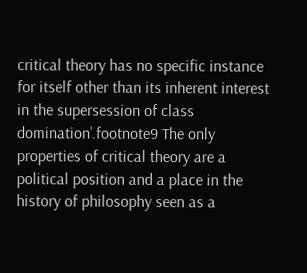critical theory has no specific instance for itself other than its inherent interest in the supersession of class domination’.footnote9 The only properties of critical theory are a political position and a place in the history of philosophy seen as a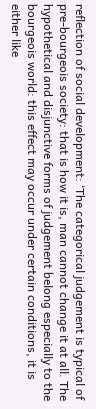reflection of social development: ‘The categorical judgement is typical of pre-bourgeois society: that is how it is, man cannot change it at all. The hypothetical and disjunctive forms of judgement belong especially to the bourgeois world: this effect may occur under certain conditions, it is either like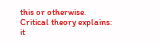this or otherwise. Critical theory explains: it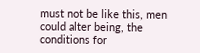must not be like this, men could alter being, the conditions for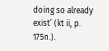doing so already exist’ (kt ii, p. 175n.).